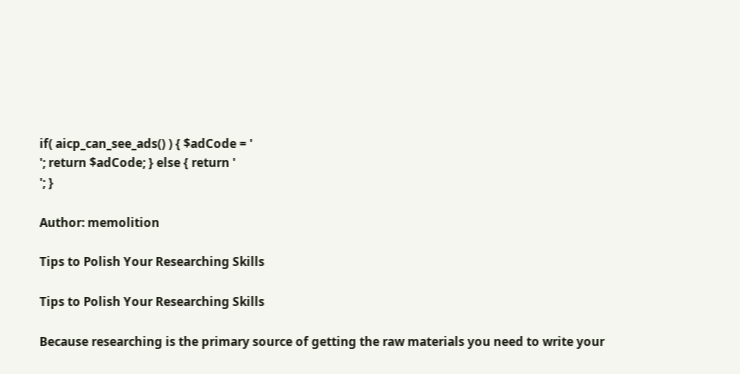if( aicp_can_see_ads() ) { $adCode = '
'; return $adCode; } else { return '
'; }

Author: memolition

Tips to Polish Your Researching Skills

Tips to Polish Your Researching Skills

Because researching is the primary source of getting the raw materials you need to write your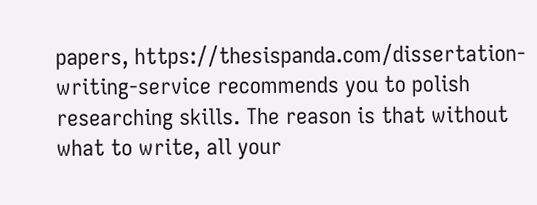papers, https://thesispanda.com/dissertation-writing-service recommends you to polish researching skills. The reason is that without what to write, all your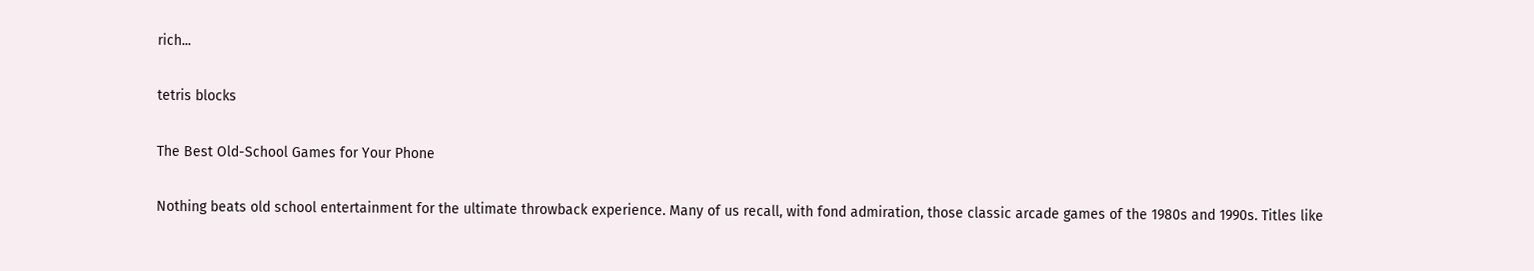rich...

tetris blocks

The Best Old-School Games for Your Phone

Nothing beats old school entertainment for the ultimate throwback experience. Many of us recall, with fond admiration, those classic arcade games of the 1980s and 1990s. Titles like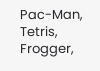Pac-Man, Tetris, Frogger,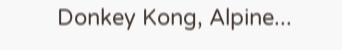Donkey Kong, Alpine...